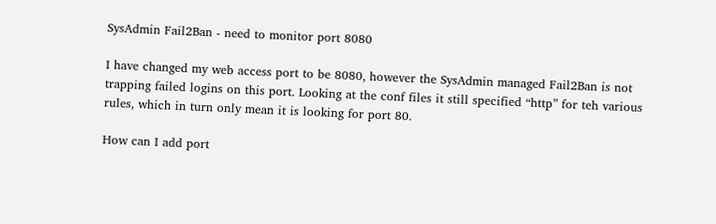SysAdmin Fail2Ban - need to monitor port 8080

I have changed my web access port to be 8080, however the SysAdmin managed Fail2Ban is not trapping failed logins on this port. Looking at the conf files it still specified “http” for teh various rules, which in turn only mean it is looking for port 80.

How can I add port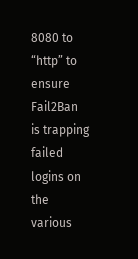8080 to “http” to ensure Fail2Ban is trapping failed logins on the various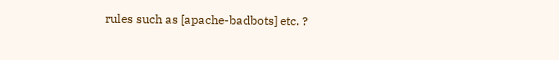rules such as [apache-badbots] etc. ?